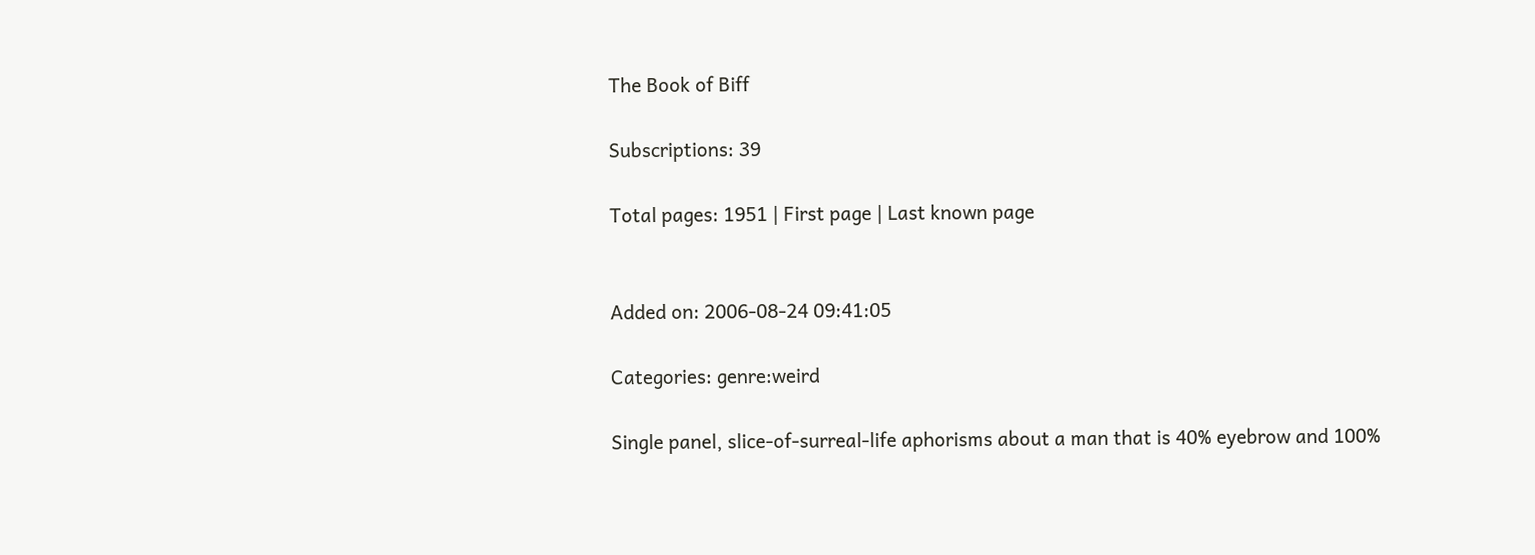The Book of Biff

Subscriptions: 39

Total pages: 1951 | First page | Last known page


Added on: 2006-08-24 09:41:05

Categories: genre:weird

Single panel, slice-of-surreal-life aphorisms about a man that is 40% eyebrow and 100%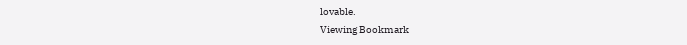lovable.
Viewing Bookmark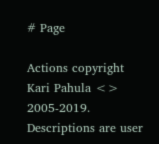# Page

Actions copyright Kari Pahula <> 2005-2019. Descriptions are user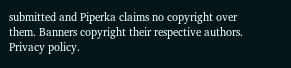submitted and Piperka claims no copyright over them. Banners copyright their respective authors. Privacy policy.